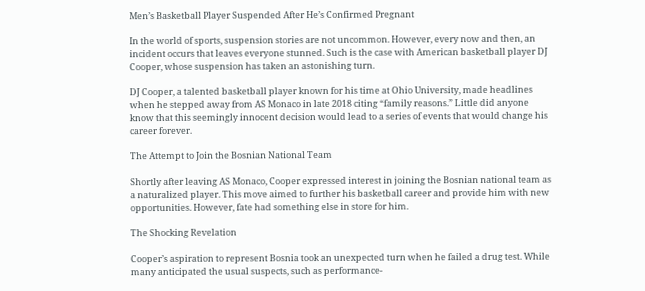Men’s Basketball Player Suspended After He’s Confirmed Pregnant

In the world of sports, suspension stories are not uncommon. However, every now and then, an incident occurs that leaves everyone stunned. Such is the case with American basketball player DJ Cooper, whose suspension has taken an astonishing turn.

DJ Cooper, a talented basketball player known for his time at Ohio University, made headlines when he stepped away from AS Monaco in late 2018 citing “family reasons.” Little did anyone know that this seemingly innocent decision would lead to a series of events that would change his career forever.

The Attempt to Join the Bosnian National Team

Shortly after leaving AS Monaco, Cooper expressed interest in joining the Bosnian national team as a naturalized player. This move aimed to further his basketball career and provide him with new opportunities. However, fate had something else in store for him.

The Shocking Revelation

Cooper’s aspiration to represent Bosnia took an unexpected turn when he failed a drug test. While many anticipated the usual suspects, such as performance-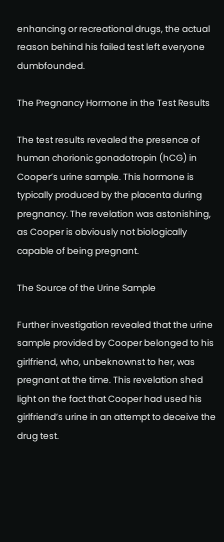enhancing or recreational drugs, the actual reason behind his failed test left everyone dumbfounded.

The Pregnancy Hormone in the Test Results

The test results revealed the presence of human chorionic gonadotropin (hCG) in Cooper’s urine sample. This hormone is typically produced by the placenta during pregnancy. The revelation was astonishing, as Cooper is obviously not biologically capable of being pregnant.

The Source of the Urine Sample

Further investigation revealed that the urine sample provided by Cooper belonged to his girlfriend, who, unbeknownst to her, was pregnant at the time. This revelation shed light on the fact that Cooper had used his girlfriend’s urine in an attempt to deceive the drug test.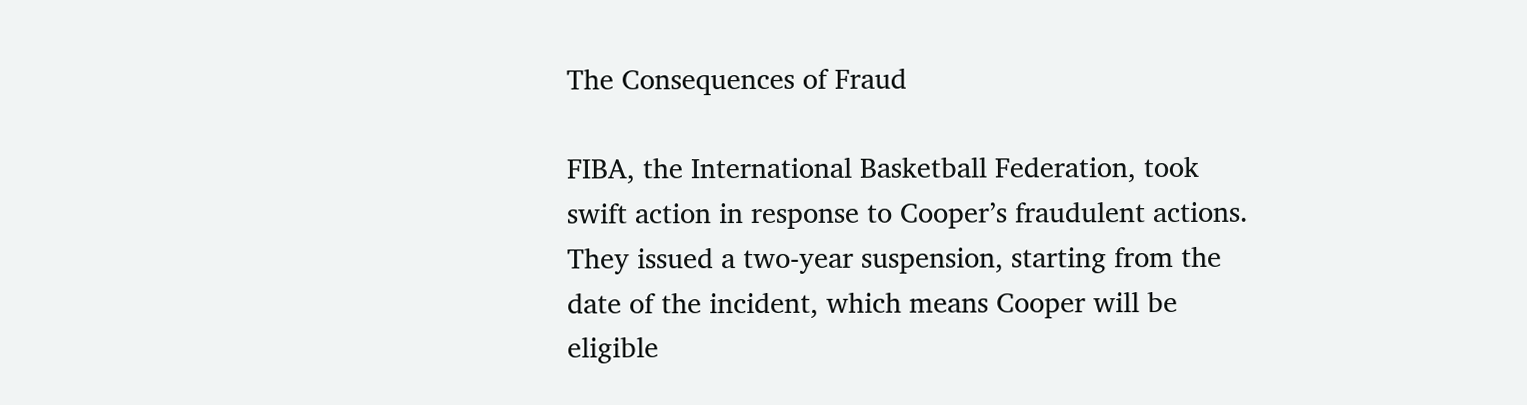The Consequences of Fraud

FIBA, the International Basketball Federation, took swift action in response to Cooper’s fraudulent actions. They issued a two-year suspension, starting from the date of the incident, which means Cooper will be eligible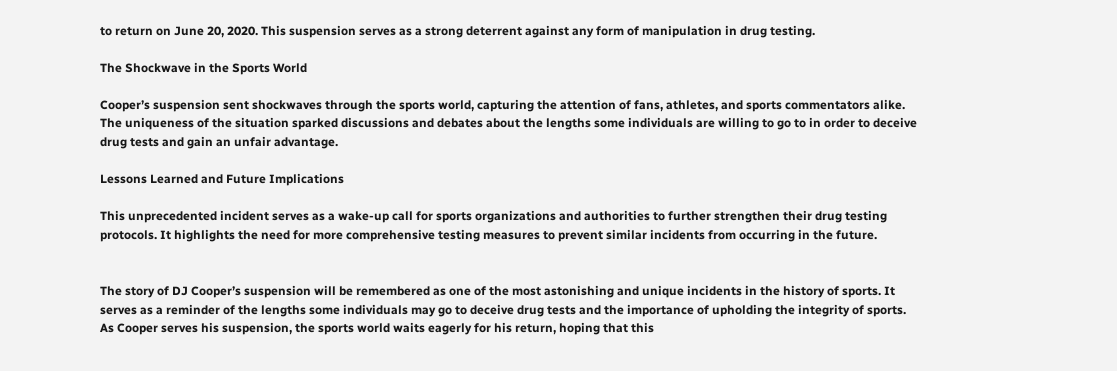to return on June 20, 2020. This suspension serves as a strong deterrent against any form of manipulation in drug testing.

The Shockwave in the Sports World

Cooper’s suspension sent shockwaves through the sports world, capturing the attention of fans, athletes, and sports commentators alike. The uniqueness of the situation sparked discussions and debates about the lengths some individuals are willing to go to in order to deceive drug tests and gain an unfair advantage.

Lessons Learned and Future Implications

This unprecedented incident serves as a wake-up call for sports organizations and authorities to further strengthen their drug testing protocols. It highlights the need for more comprehensive testing measures to prevent similar incidents from occurring in the future.


The story of DJ Cooper’s suspension will be remembered as one of the most astonishing and unique incidents in the history of sports. It serves as a reminder of the lengths some individuals may go to deceive drug tests and the importance of upholding the integrity of sports. As Cooper serves his suspension, the sports world waits eagerly for his return, hoping that this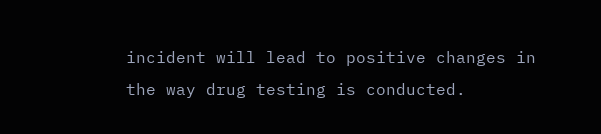incident will lead to positive changes in the way drug testing is conducted.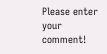Please enter your comment!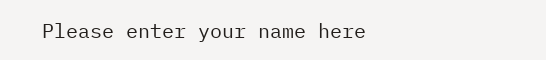Please enter your name here